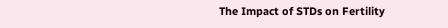The Impact of STDs on Fertility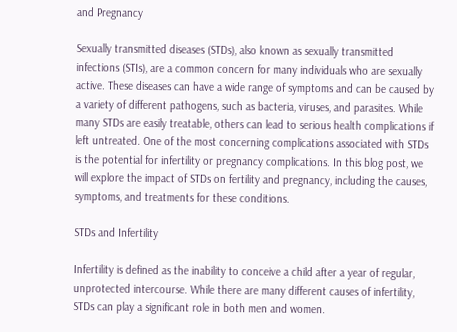and Pregnancy

Sexually transmitted diseases (STDs), also known as sexually transmitted infections (STIs), are a common concern for many individuals who are sexually active. These diseases can have a wide range of symptoms and can be caused by a variety of different pathogens, such as bacteria, viruses, and parasites. While many STDs are easily treatable, others can lead to serious health complications if left untreated. One of the most concerning complications associated with STDs is the potential for infertility or pregnancy complications. In this blog post, we will explore the impact of STDs on fertility and pregnancy, including the causes, symptoms, and treatments for these conditions.

STDs and Infertility

Infertility is defined as the inability to conceive a child after a year of regular, unprotected intercourse. While there are many different causes of infertility, STDs can play a significant role in both men and women.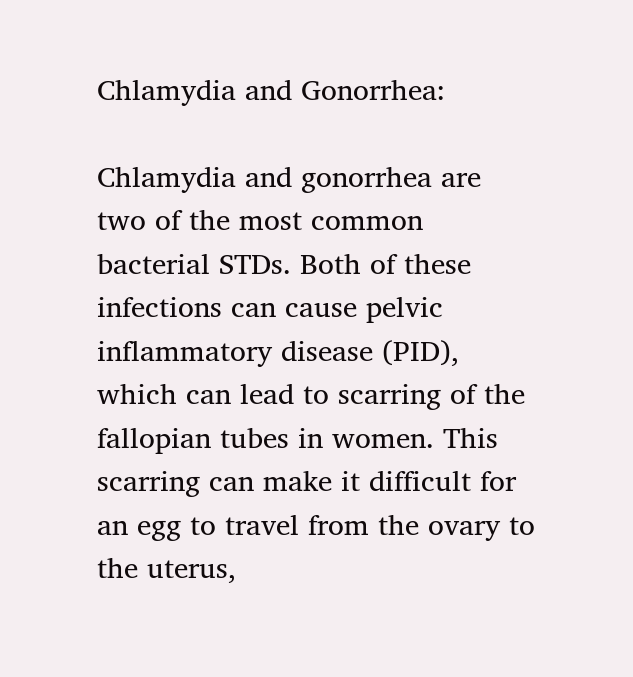Chlamydia and Gonorrhea:

Chlamydia and gonorrhea are two of the most common bacterial STDs. Both of these infections can cause pelvic inflammatory disease (PID), which can lead to scarring of the fallopian tubes in women. This scarring can make it difficult for an egg to travel from the ovary to the uterus,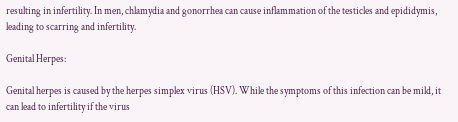resulting in infertility. In men, chlamydia and gonorrhea can cause inflammation of the testicles and epididymis, leading to scarring and infertility.

Genital Herpes:

Genital herpes is caused by the herpes simplex virus (HSV). While the symptoms of this infection can be mild, it can lead to infertility if the virus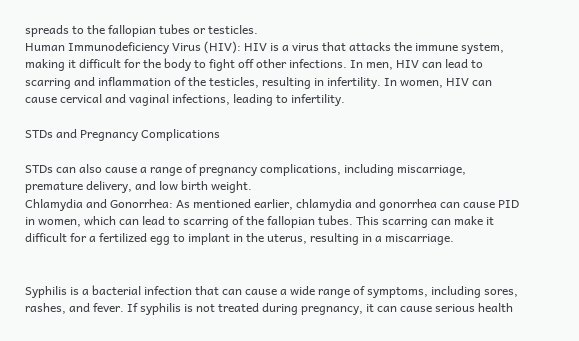spreads to the fallopian tubes or testicles.
Human Immunodeficiency Virus (HIV): HIV is a virus that attacks the immune system, making it difficult for the body to fight off other infections. In men, HIV can lead to scarring and inflammation of the testicles, resulting in infertility. In women, HIV can cause cervical and vaginal infections, leading to infertility.

STDs and Pregnancy Complications

STDs can also cause a range of pregnancy complications, including miscarriage, premature delivery, and low birth weight.
Chlamydia and Gonorrhea: As mentioned earlier, chlamydia and gonorrhea can cause PID in women, which can lead to scarring of the fallopian tubes. This scarring can make it difficult for a fertilized egg to implant in the uterus, resulting in a miscarriage.


Syphilis is a bacterial infection that can cause a wide range of symptoms, including sores, rashes, and fever. If syphilis is not treated during pregnancy, it can cause serious health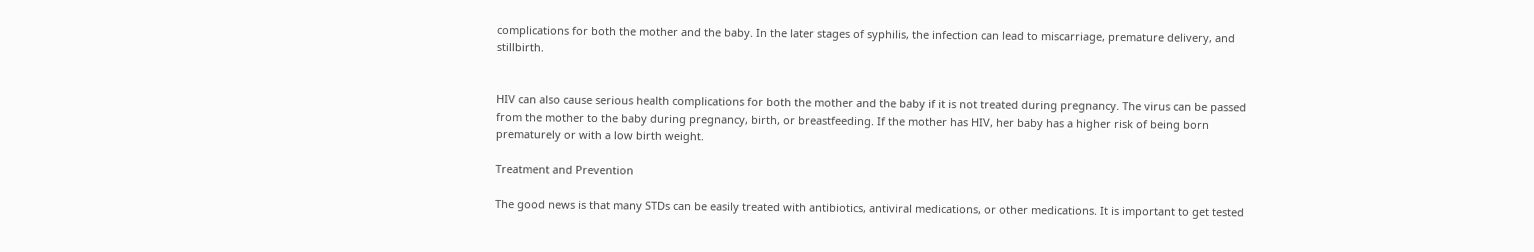complications for both the mother and the baby. In the later stages of syphilis, the infection can lead to miscarriage, premature delivery, and stillbirth.


HIV can also cause serious health complications for both the mother and the baby if it is not treated during pregnancy. The virus can be passed from the mother to the baby during pregnancy, birth, or breastfeeding. If the mother has HIV, her baby has a higher risk of being born prematurely or with a low birth weight.

Treatment and Prevention

The good news is that many STDs can be easily treated with antibiotics, antiviral medications, or other medications. It is important to get tested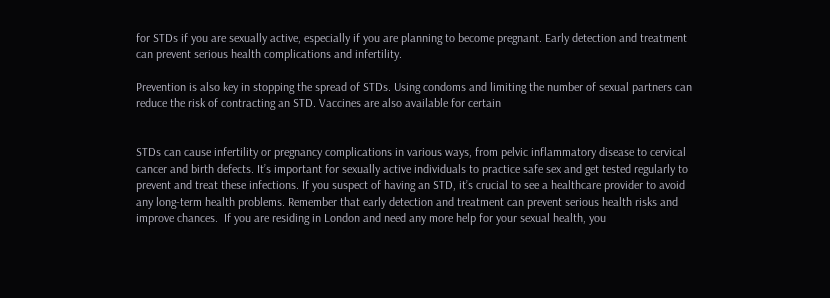for STDs if you are sexually active, especially if you are planning to become pregnant. Early detection and treatment can prevent serious health complications and infertility.

Prevention is also key in stopping the spread of STDs. Using condoms and limiting the number of sexual partners can reduce the risk of contracting an STD. Vaccines are also available for certain


STDs can cause infertility or pregnancy complications in various ways, from pelvic inflammatory disease to cervical cancer and birth defects. It’s important for sexually active individuals to practice safe sex and get tested regularly to prevent and treat these infections. If you suspect of having an STD, it’s crucial to see a healthcare provider to avoid any long-term health problems. Remember that early detection and treatment can prevent serious health risks and improve chances.  If you are residing in London and need any more help for your sexual health, you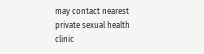may contact nearest private sexual health clinic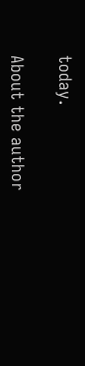today.

About the author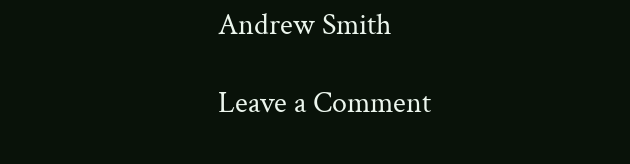Andrew Smith

Leave a Comment